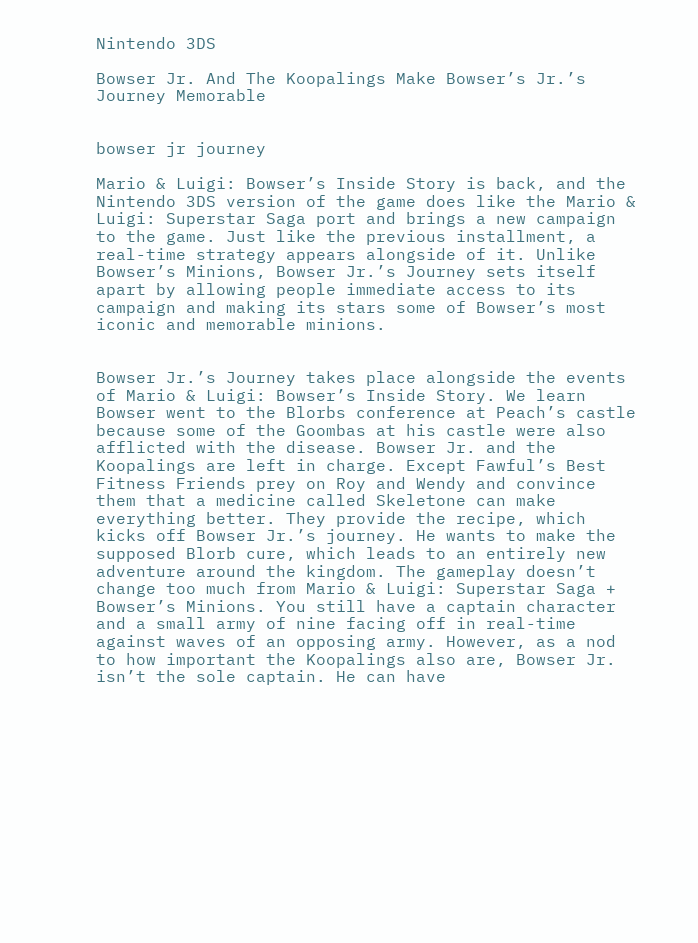Nintendo 3DS

Bowser Jr. And The Koopalings Make Bowser’s Jr.’s Journey Memorable


bowser jr journey

Mario & Luigi: Bowser’s Inside Story is back, and the Nintendo 3DS version of the game does like the Mario & Luigi: Superstar Saga port and brings a new campaign to the game. Just like the previous installment, a real-time strategy appears alongside of it. Unlike Bowser’s Minions, Bowser Jr.’s Journey sets itself apart by allowing people immediate access to its campaign and making its stars some of Bowser’s most iconic and memorable minions.


Bowser Jr.’s Journey takes place alongside the events of Mario & Luigi: Bowser’s Inside Story. We learn Bowser went to the Blorbs conference at Peach’s castle because some of the Goombas at his castle were also afflicted with the disease. Bowser Jr. and the Koopalings are left in charge. Except Fawful’s Best Fitness Friends prey on Roy and Wendy and convince them that a medicine called Skeletone can make everything better. They provide the recipe, which kicks off Bowser Jr.’s journey. He wants to make the supposed Blorb cure, which leads to an entirely new adventure around the kingdom. The gameplay doesn’t change too much from Mario & Luigi: Superstar Saga + Bowser’s Minions. You still have a captain character and a small army of nine facing off in real-time against waves of an opposing army. However, as a nod to how important the Koopalings also are, Bowser Jr. isn’t the sole captain. He can have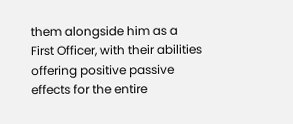them alongside him as a First Officer, with their abilities offering positive passive effects for the entire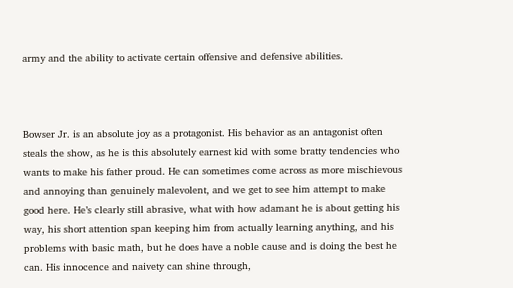army and the ability to activate certain offensive and defensive abilities.



Bowser Jr. is an absolute joy as a protagonist. His behavior as an antagonist often steals the show, as he is this absolutely earnest kid with some bratty tendencies who wants to make his father proud. He can sometimes come across as more mischievous and annoying than genuinely malevolent, and we get to see him attempt to make good here. He’s clearly still abrasive, what with how adamant he is about getting his way, his short attention span keeping him from actually learning anything, and his problems with basic math, but he does have a noble cause and is doing the best he can. His innocence and naivety can shine through,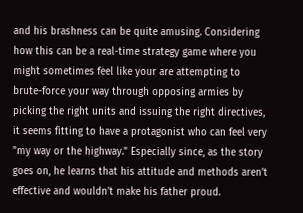and his brashness can be quite amusing. Considering how this can be a real-time strategy game where you might sometimes feel like your are attempting to brute-force your way through opposing armies by picking the right units and issuing the right directives, it seems fitting to have a protagonist who can feel very "my way or the highway." Especially since, as the story goes on, he learns that his attitude and methods aren’t effective and wouldn’t make his father proud.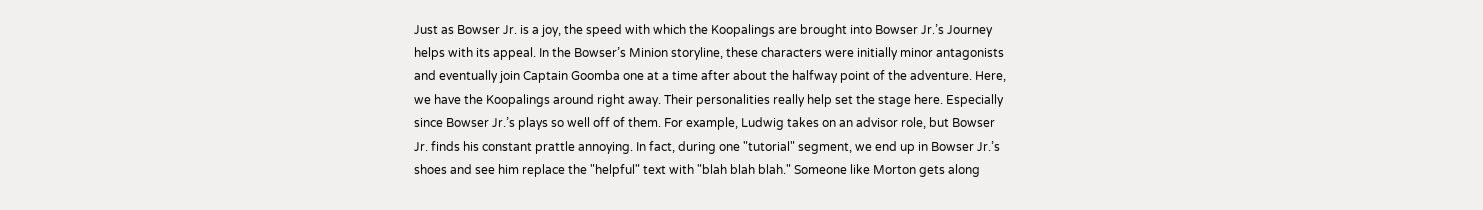Just as Bowser Jr. is a joy, the speed with which the Koopalings are brought into Bowser Jr.’s Journey helps with its appeal. In the Bowser’s Minion storyline, these characters were initially minor antagonists and eventually join Captain Goomba one at a time after about the halfway point of the adventure. Here, we have the Koopalings around right away. Their personalities really help set the stage here. Especially since Bowser Jr.’s plays so well off of them. For example, Ludwig takes on an advisor role, but Bowser Jr. finds his constant prattle annoying. In fact, during one "tutorial" segment, we end up in Bowser Jr.’s shoes and see him replace the "helpful" text with "blah blah blah." Someone like Morton gets along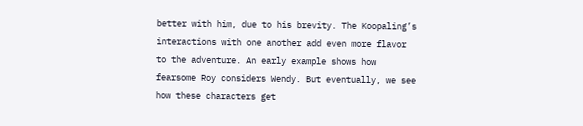better with him, due to his brevity. The Koopaling’s interactions with one another add even more flavor to the adventure. An early example shows how fearsome Roy considers Wendy. But eventually, we see how these characters get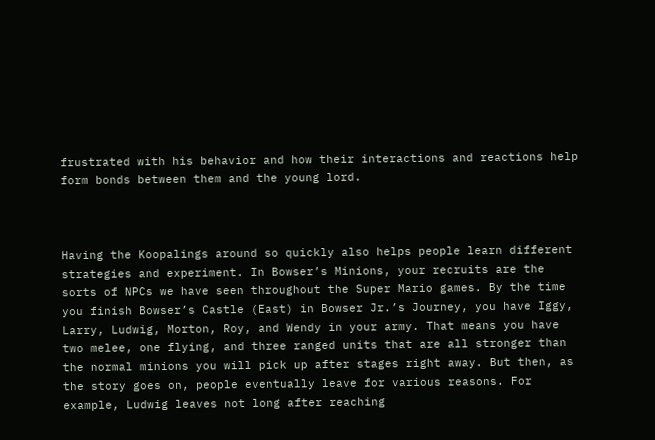frustrated with his behavior and how their interactions and reactions help form bonds between them and the young lord.



Having the Koopalings around so quickly also helps people learn different strategies and experiment. In Bowser’s Minions, your recruits are the sorts of NPCs we have seen throughout the Super Mario games. By the time you finish Bowser’s Castle (East) in Bowser Jr.’s Journey, you have Iggy, Larry, Ludwig, Morton, Roy, and Wendy in your army. That means you have two melee, one flying, and three ranged units that are all stronger than the normal minions you will pick up after stages right away. But then, as the story goes on, people eventually leave for various reasons. For example, Ludwig leaves not long after reaching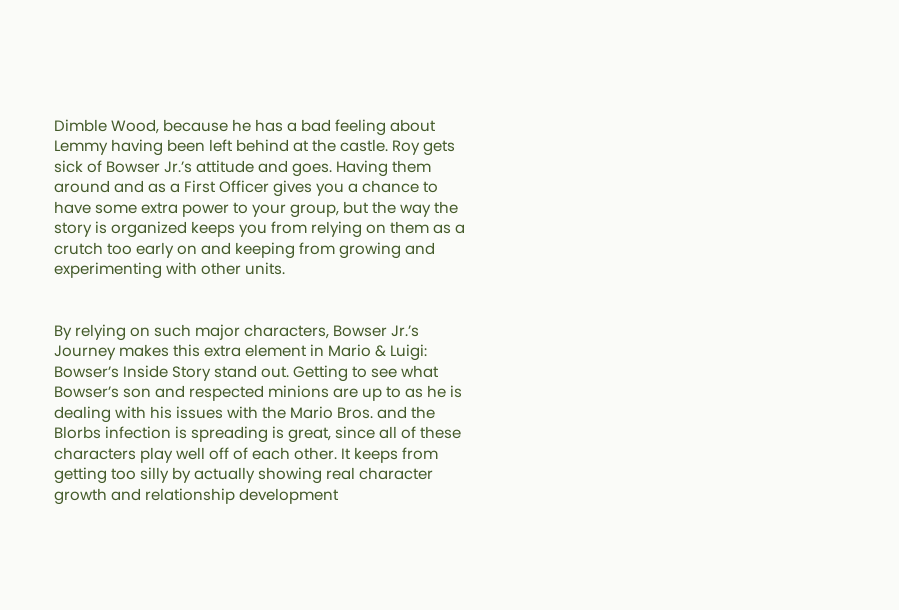Dimble Wood, because he has a bad feeling about Lemmy having been left behind at the castle. Roy gets sick of Bowser Jr.’s attitude and goes. Having them around and as a First Officer gives you a chance to have some extra power to your group, but the way the story is organized keeps you from relying on them as a crutch too early on and keeping from growing and experimenting with other units.


By relying on such major characters, Bowser Jr.’s Journey makes this extra element in Mario & Luigi: Bowser’s Inside Story stand out. Getting to see what Bowser’s son and respected minions are up to as he is dealing with his issues with the Mario Bros. and the Blorbs infection is spreading is great, since all of these characters play well off of each other. It keeps from getting too silly by actually showing real character growth and relationship development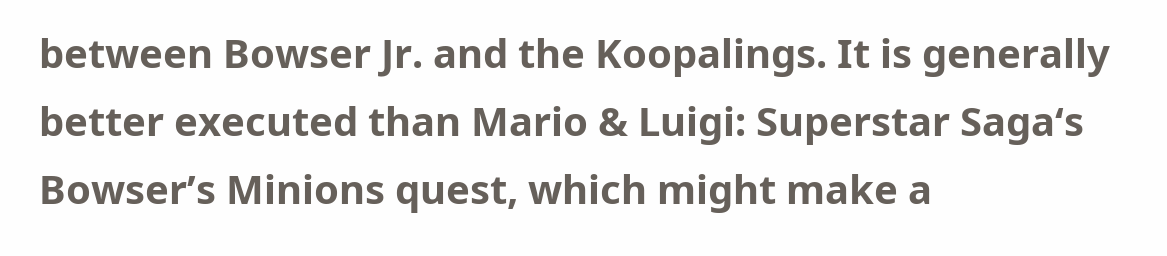between Bowser Jr. and the Koopalings. It is generally better executed than Mario & Luigi: Superstar Saga‘s Bowser’s Minions quest, which might make a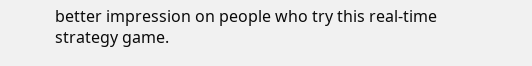better impression on people who try this real-time strategy game.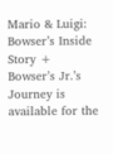Mario & Luigi: Bowser’s Inside Story + Bowser’s Jr.’s Journey is available for the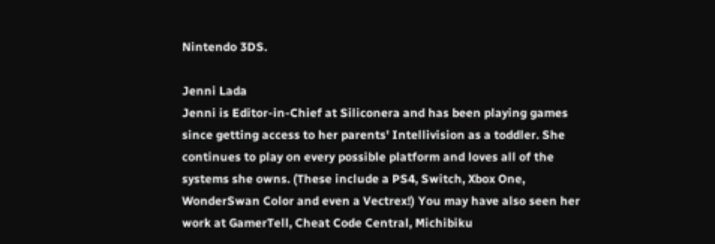Nintendo 3DS.

Jenni Lada
Jenni is Editor-in-Chief at Siliconera and has been playing games since getting access to her parents' Intellivision as a toddler. She continues to play on every possible platform and loves all of the systems she owns. (These include a PS4, Switch, Xbox One, WonderSwan Color and even a Vectrex!) You may have also seen her work at GamerTell, Cheat Code Central, Michibiku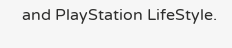and PlayStation LifeStyle.